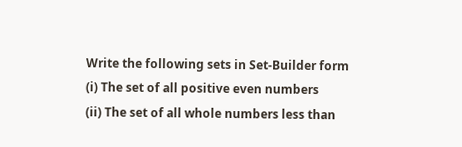Write the following sets in Set-Builder form
(i) The set of all positive even numbers
(ii) The set of all whole numbers less than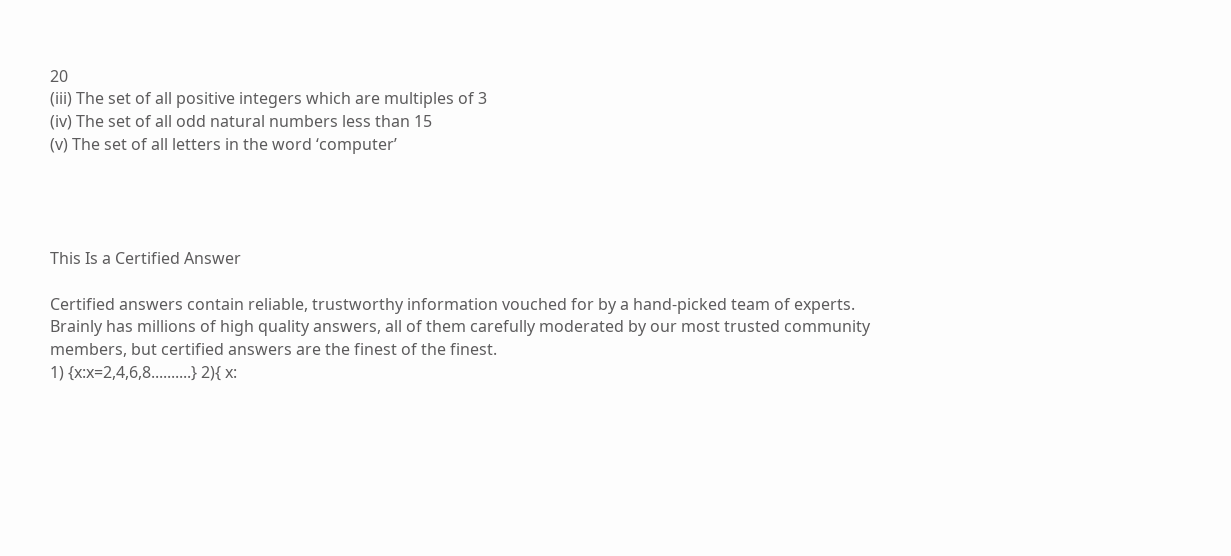20
(iii) The set of all positive integers which are multiples of 3
(iv) The set of all odd natural numbers less than 15
(v) The set of all letters in the word ‘computer’




This Is a Certified Answer

Certified answers contain reliable, trustworthy information vouched for by a hand-picked team of experts. Brainly has millions of high quality answers, all of them carefully moderated by our most trusted community members, but certified answers are the finest of the finest.
1) {x:x=2,4,6,8..........} 2){ x: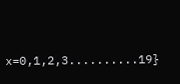x=0,1,2,3..........19}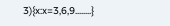3){x:x=3,6,9........}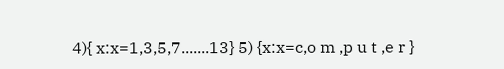4){ x:x=1,3,5,7.......13} 5) {x:x=c,o m ,p u t ,e r }